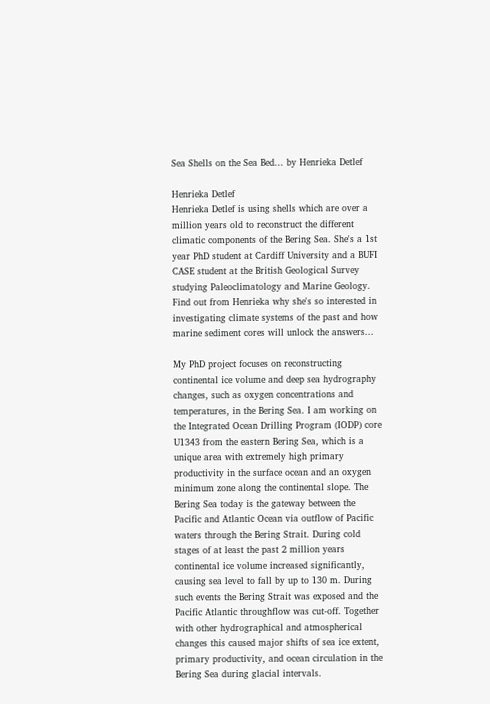Sea Shells on the Sea Bed... by Henrieka Detlef

Henrieka Detlef
Henrieka Detlef is using shells which are over a million years old to reconstruct the different climatic components of the Bering Sea. She's a 1st year PhD student at Cardiff University and a BUFI CASE student at the British Geological Survey studying Paleoclimatology and Marine Geology. Find out from Henrieka why she's so interested in investigating climate systems of the past and how marine sediment cores will unlock the answers...

My PhD project focuses on reconstructing continental ice volume and deep sea hydrography changes, such as oxygen concentrations and temperatures, in the Bering Sea. I am working on the Integrated Ocean Drilling Program (IODP) core U1343 from the eastern Bering Sea, which is a unique area with extremely high primary productivity in the surface ocean and an oxygen minimum zone along the continental slope. The Bering Sea today is the gateway between the Pacific and Atlantic Ocean via outflow of Pacific waters through the Bering Strait. During cold stages of at least the past 2 million years continental ice volume increased significantly, causing sea level to fall by up to 130 m. During such events the Bering Strait was exposed and the Pacific Atlantic throughflow was cut-off. Together with other hydrographical and atmospherical changes this caused major shifts of sea ice extent, primary productivity, and ocean circulation in the Bering Sea during glacial intervals.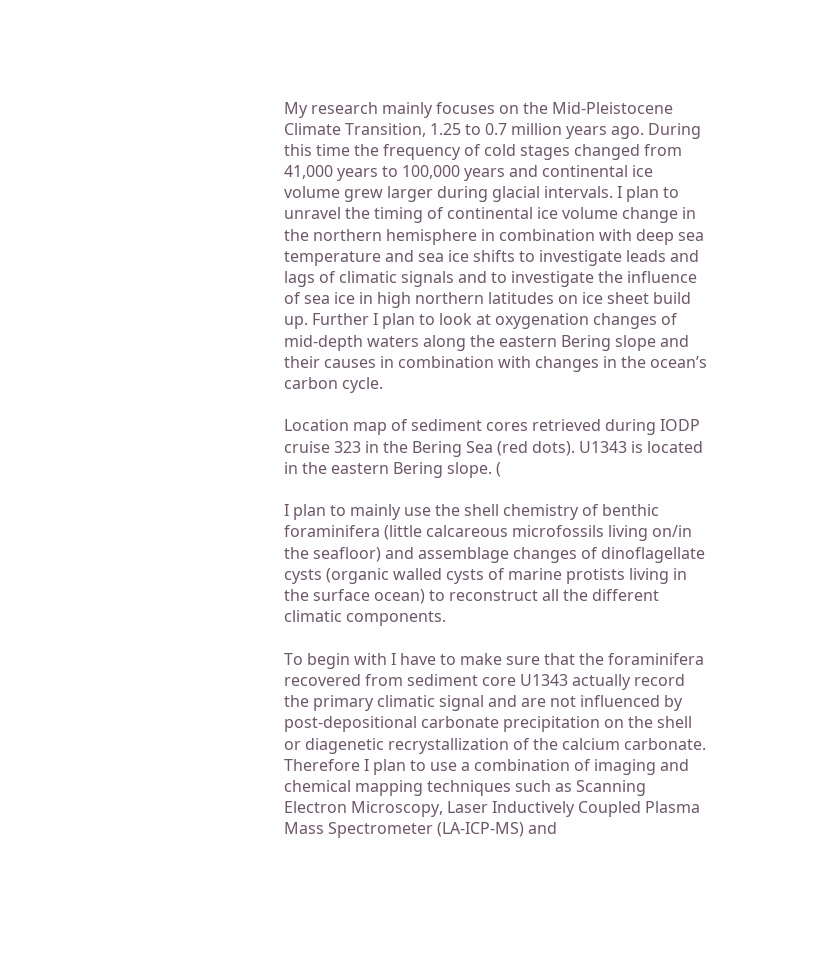My research mainly focuses on the Mid-Pleistocene Climate Transition, 1.25 to 0.7 million years ago. During this time the frequency of cold stages changed from 41,000 years to 100,000 years and continental ice volume grew larger during glacial intervals. I plan to unravel the timing of continental ice volume change in the northern hemisphere in combination with deep sea temperature and sea ice shifts to investigate leads and lags of climatic signals and to investigate the influence of sea ice in high northern latitudes on ice sheet build up. Further I plan to look at oxygenation changes of mid-depth waters along the eastern Bering slope and their causes in combination with changes in the ocean’s carbon cycle.

Location map of sediment cores retrieved during IODP cruise 323 in the Bering Sea (red dots). U1343 is located in the eastern Bering slope. (

I plan to mainly use the shell chemistry of benthic foraminifera (little calcareous microfossils living on/in the seafloor) and assemblage changes of dinoflagellate cysts (organic walled cysts of marine protists living in the surface ocean) to reconstruct all the different climatic components.

To begin with I have to make sure that the foraminifera recovered from sediment core U1343 actually record the primary climatic signal and are not influenced by post-depositional carbonate precipitation on the shell or diagenetic recrystallization of the calcium carbonate. Therefore I plan to use a combination of imaging and chemical mapping techniques such as Scanning Electron Microscopy, Laser Inductively Coupled Plasma Mass Spectrometer (LA-ICP-MS) and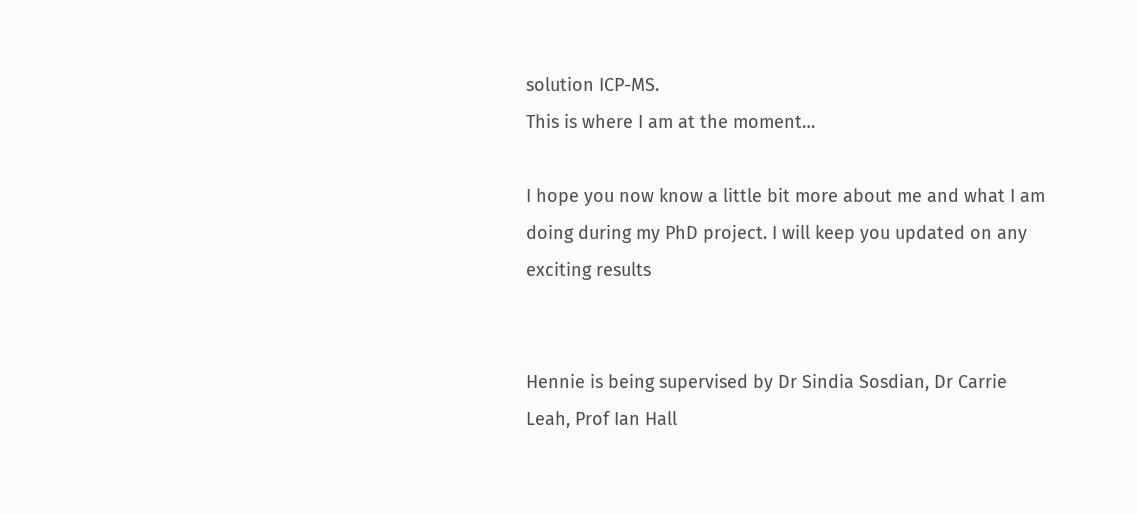solution ICP-MS.
This is where I am at the moment…

I hope you now know a little bit more about me and what I am doing during my PhD project. I will keep you updated on any exciting results


Hennie is being supervised by Dr Sindia Sosdian, Dr Carrie Leah, Prof Ian Hall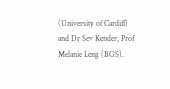(University of Cardiff) and Dr Sev Kender, Prof Melanie Leng (BGS).